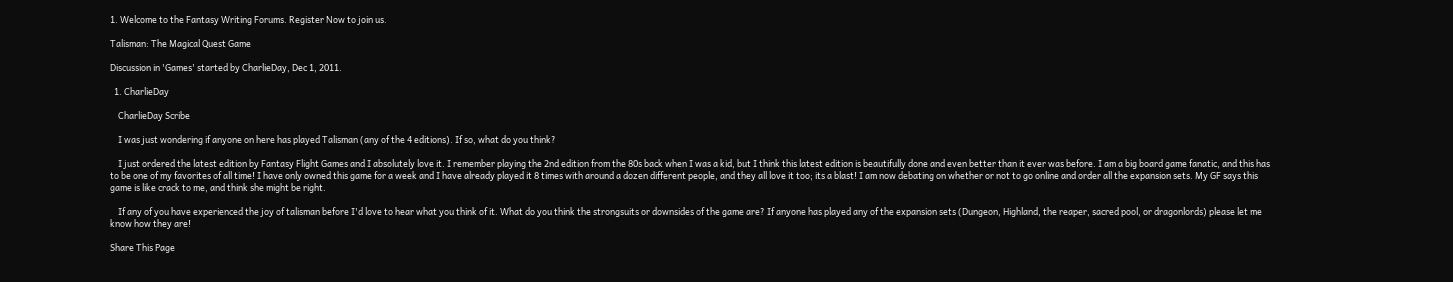1. Welcome to the Fantasy Writing Forums. Register Now to join us.

Talisman: The Magical Quest Game

Discussion in 'Games' started by CharlieDay, Dec 1, 2011.

  1. CharlieDay

    CharlieDay Scribe

    I was just wondering if anyone on here has played Talisman (any of the 4 editions). If so, what do you think?

    I just ordered the latest edition by Fantasy Flight Games and I absolutely love it. I remember playing the 2nd edition from the 80s back when I was a kid, but I think this latest edition is beautifully done and even better than it ever was before. I am a big board game fanatic, and this has to be one of my favorites of all time! I have only owned this game for a week and I have already played it 8 times with around a dozen different people, and they all love it too; its a blast! I am now debating on whether or not to go online and order all the expansion sets. My GF says this game is like crack to me, and think she might be right.

    If any of you have experienced the joy of talisman before I'd love to hear what you think of it. What do you think the strongsuits or downsides of the game are? If anyone has played any of the expansion sets (Dungeon, Highland, the reaper, sacred pool, or dragonlords) please let me know how they are!

Share This Page